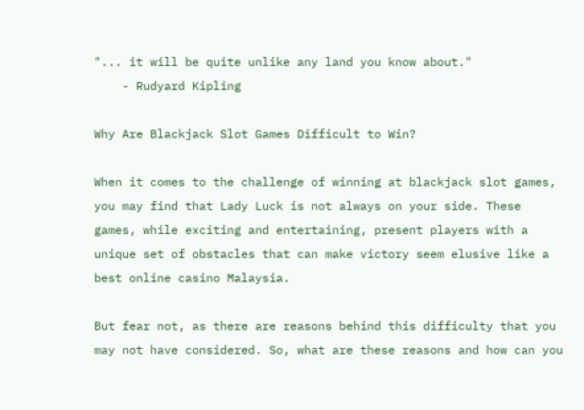"... it will be quite unlike any land you know about."
    - Rudyard Kipling

Why Are Blackjack Slot Games Difficult to Win?

When it comes to the challenge of winning at blackjack slot games, you may find that Lady Luck is not always on your side. These games, while exciting and entertaining, present players with a unique set of obstacles that can make victory seem elusive like a best online casino Malaysia.

But fear not, as there are reasons behind this difficulty that you may not have considered. So, what are these reasons and how can you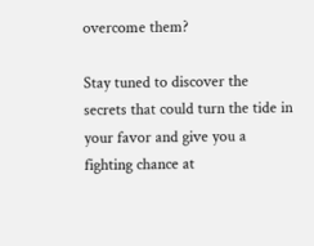overcome them?

Stay tuned to discover the secrets that could turn the tide in your favor and give you a fighting chance at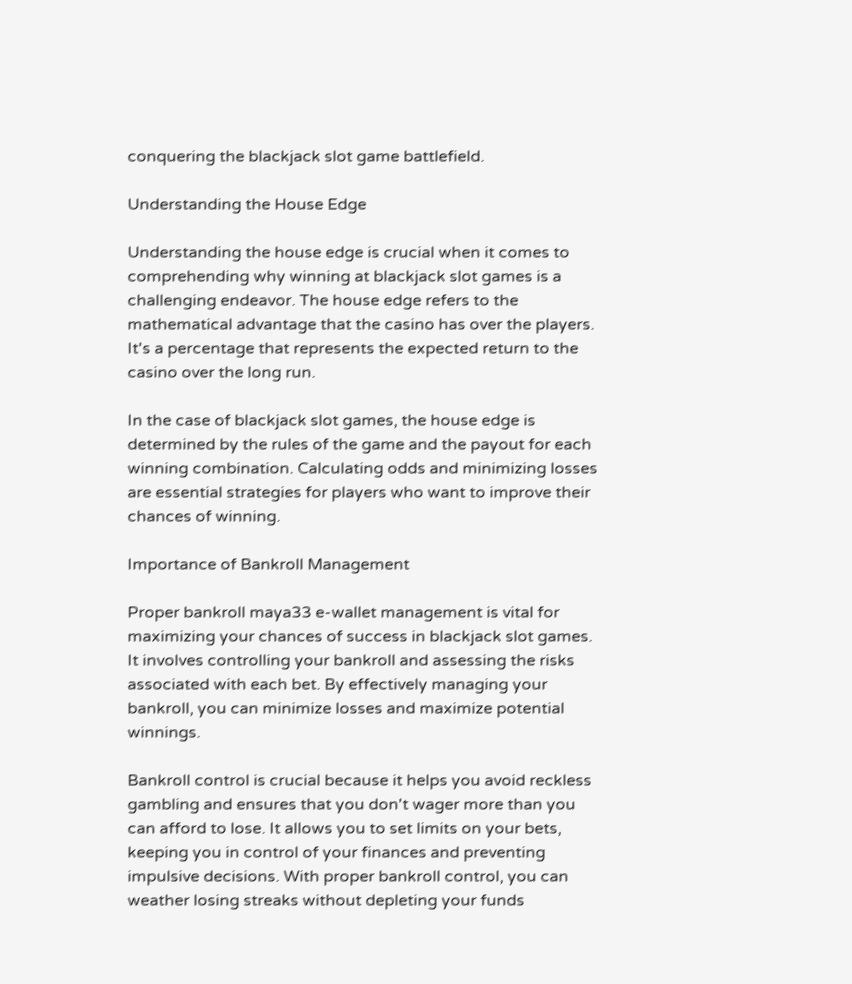conquering the blackjack slot game battlefield.

Understanding the House Edge

Understanding the house edge is crucial when it comes to comprehending why winning at blackjack slot games is a challenging endeavor. The house edge refers to the mathematical advantage that the casino has over the players. It's a percentage that represents the expected return to the casino over the long run.

In the case of blackjack slot games, the house edge is determined by the rules of the game and the payout for each winning combination. Calculating odds and minimizing losses are essential strategies for players who want to improve their chances of winning.

Importance of Bankroll Management

Proper bankroll maya33 e-wallet management is vital for maximizing your chances of success in blackjack slot games. It involves controlling your bankroll and assessing the risks associated with each bet. By effectively managing your bankroll, you can minimize losses and maximize potential winnings.

Bankroll control is crucial because it helps you avoid reckless gambling and ensures that you don't wager more than you can afford to lose. It allows you to set limits on your bets, keeping you in control of your finances and preventing impulsive decisions. With proper bankroll control, you can weather losing streaks without depleting your funds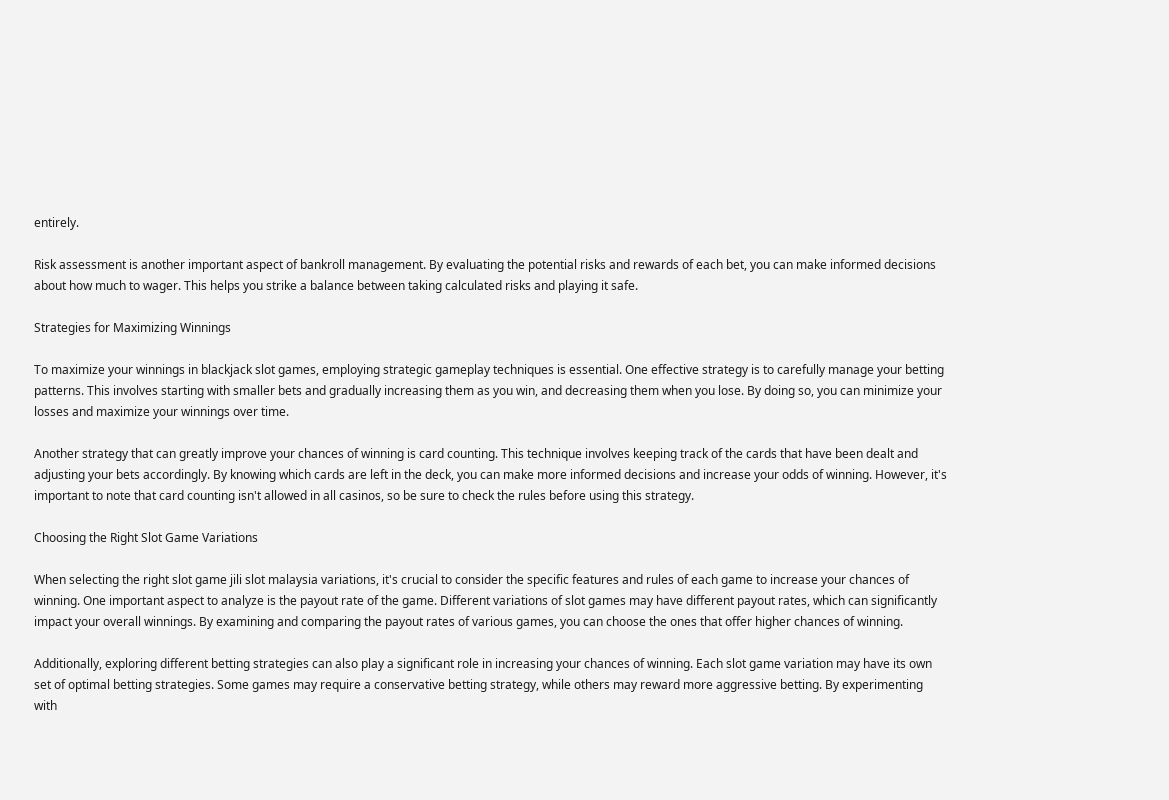entirely.

Risk assessment is another important aspect of bankroll management. By evaluating the potential risks and rewards of each bet, you can make informed decisions about how much to wager. This helps you strike a balance between taking calculated risks and playing it safe.

Strategies for Maximizing Winnings

To maximize your winnings in blackjack slot games, employing strategic gameplay techniques is essential. One effective strategy is to carefully manage your betting patterns. This involves starting with smaller bets and gradually increasing them as you win, and decreasing them when you lose. By doing so, you can minimize your losses and maximize your winnings over time.

Another strategy that can greatly improve your chances of winning is card counting. This technique involves keeping track of the cards that have been dealt and adjusting your bets accordingly. By knowing which cards are left in the deck, you can make more informed decisions and increase your odds of winning. However, it's important to note that card counting isn't allowed in all casinos, so be sure to check the rules before using this strategy.

Choosing the Right Slot Game Variations

When selecting the right slot game jili slot malaysia variations, it's crucial to consider the specific features and rules of each game to increase your chances of winning. One important aspect to analyze is the payout rate of the game. Different variations of slot games may have different payout rates, which can significantly impact your overall winnings. By examining and comparing the payout rates of various games, you can choose the ones that offer higher chances of winning.

Additionally, exploring different betting strategies can also play a significant role in increasing your chances of winning. Each slot game variation may have its own set of optimal betting strategies. Some games may require a conservative betting strategy, while others may reward more aggressive betting. By experimenting with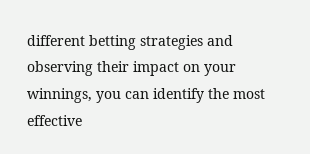different betting strategies and observing their impact on your winnings, you can identify the most effective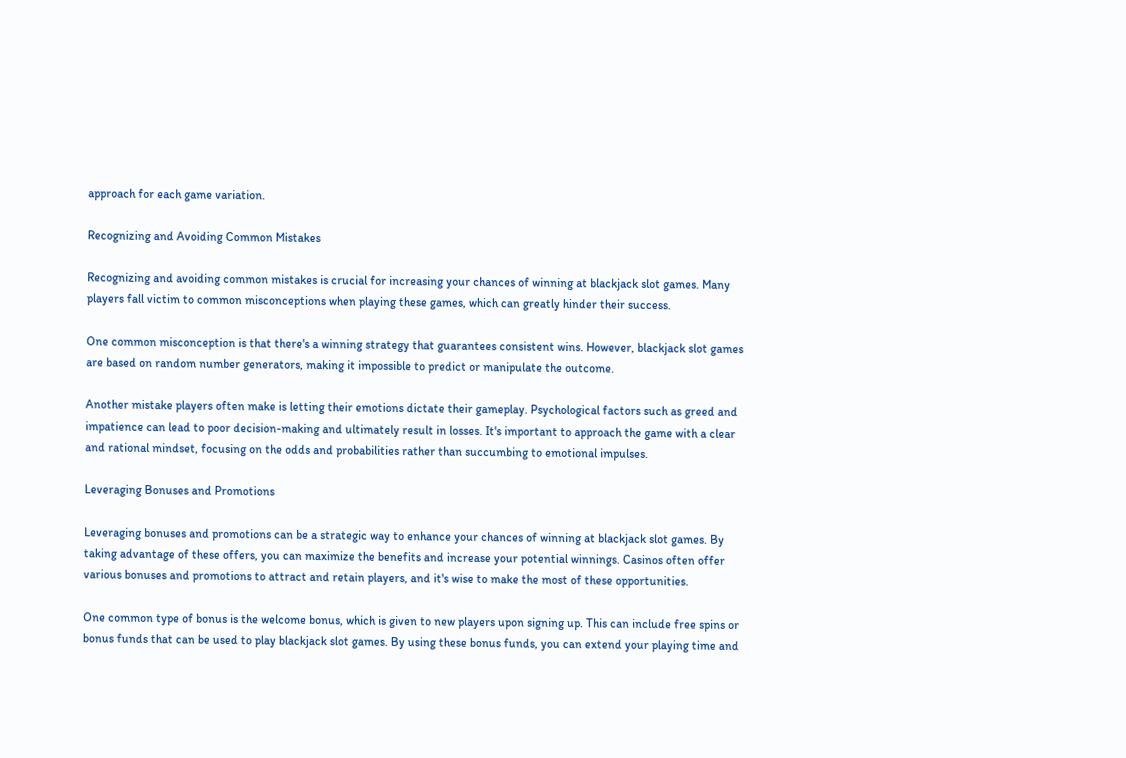approach for each game variation.

Recognizing and Avoiding Common Mistakes

Recognizing and avoiding common mistakes is crucial for increasing your chances of winning at blackjack slot games. Many players fall victim to common misconceptions when playing these games, which can greatly hinder their success.

One common misconception is that there's a winning strategy that guarantees consistent wins. However, blackjack slot games are based on random number generators, making it impossible to predict or manipulate the outcome.

Another mistake players often make is letting their emotions dictate their gameplay. Psychological factors such as greed and impatience can lead to poor decision-making and ultimately result in losses. It's important to approach the game with a clear and rational mindset, focusing on the odds and probabilities rather than succumbing to emotional impulses.

Leveraging Bonuses and Promotions

Leveraging bonuses and promotions can be a strategic way to enhance your chances of winning at blackjack slot games. By taking advantage of these offers, you can maximize the benefits and increase your potential winnings. Casinos often offer various bonuses and promotions to attract and retain players, and it's wise to make the most of these opportunities.

One common type of bonus is the welcome bonus, which is given to new players upon signing up. This can include free spins or bonus funds that can be used to play blackjack slot games. By using these bonus funds, you can extend your playing time and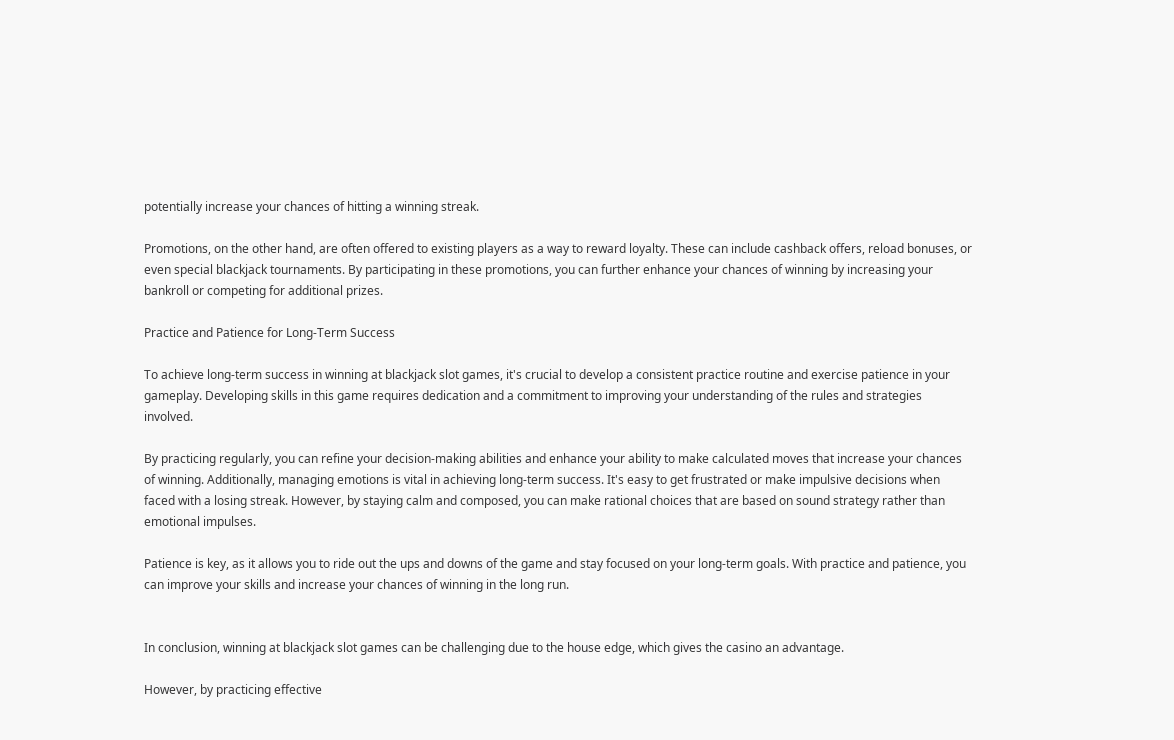potentially increase your chances of hitting a winning streak.

Promotions, on the other hand, are often offered to existing players as a way to reward loyalty. These can include cashback offers, reload bonuses, or even special blackjack tournaments. By participating in these promotions, you can further enhance your chances of winning by increasing your bankroll or competing for additional prizes.

Practice and Patience for Long-Term Success

To achieve long-term success in winning at blackjack slot games, it's crucial to develop a consistent practice routine and exercise patience in your gameplay. Developing skills in this game requires dedication and a commitment to improving your understanding of the rules and strategies involved.

By practicing regularly, you can refine your decision-making abilities and enhance your ability to make calculated moves that increase your chances of winning. Additionally, managing emotions is vital in achieving long-term success. It's easy to get frustrated or make impulsive decisions when faced with a losing streak. However, by staying calm and composed, you can make rational choices that are based on sound strategy rather than emotional impulses.

Patience is key, as it allows you to ride out the ups and downs of the game and stay focused on your long-term goals. With practice and patience, you can improve your skills and increase your chances of winning in the long run.


In conclusion, winning at blackjack slot games can be challenging due to the house edge, which gives the casino an advantage.

However, by practicing effective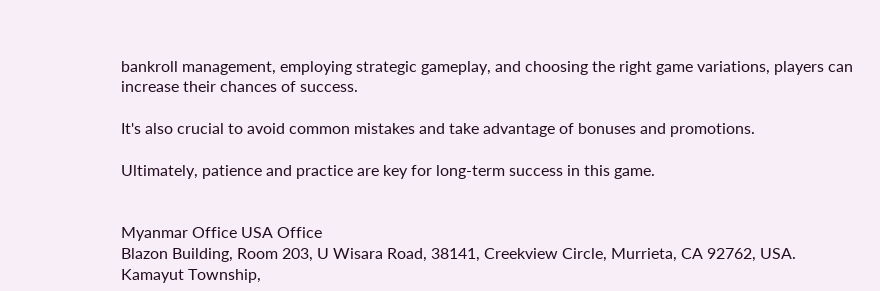bankroll management, employing strategic gameplay, and choosing the right game variations, players can increase their chances of success.

It's also crucial to avoid common mistakes and take advantage of bonuses and promotions.

Ultimately, patience and practice are key for long-term success in this game.


Myanmar Office USA Office
Blazon Building, Room 203, U Wisara Road, 38141, Creekview Circle, Murrieta, CA 92762, USA.
Kamayut Township,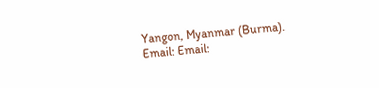Yangon, Myanmar (Burma).
Email: Email: